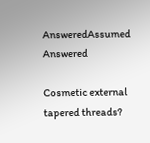AnsweredAssumed Answered

Cosmetic external tapered threads?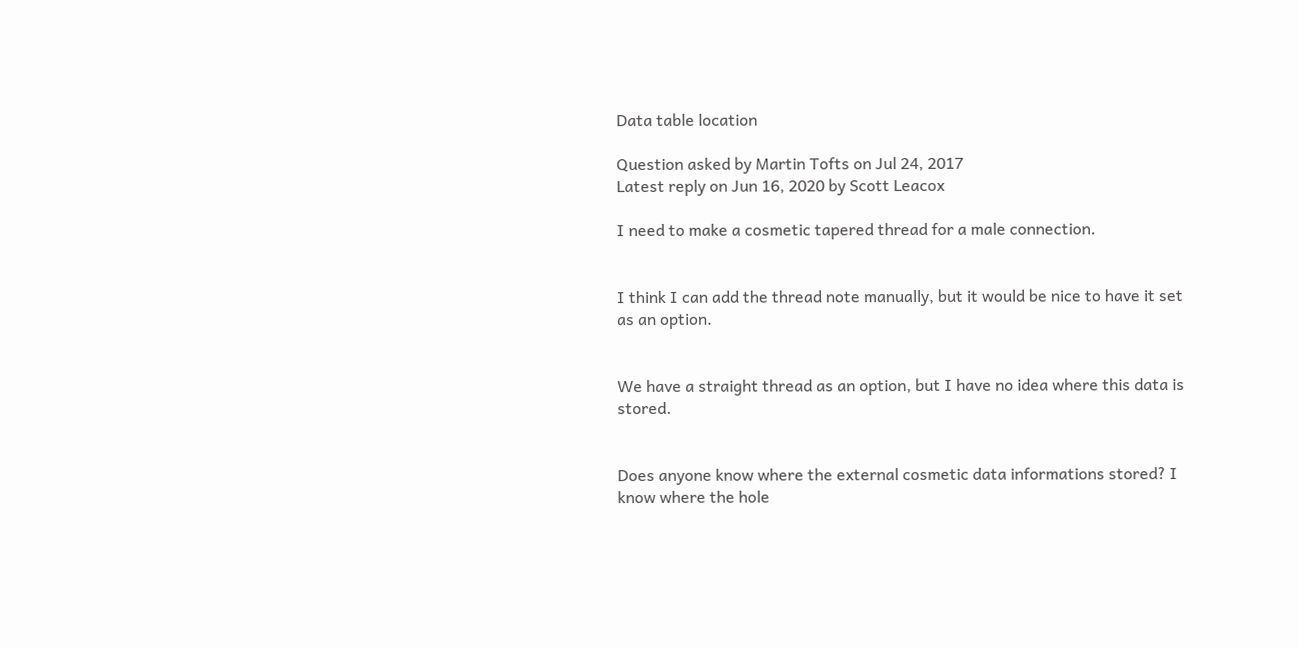Data table location

Question asked by Martin Tofts on Jul 24, 2017
Latest reply on Jun 16, 2020 by Scott Leacox

I need to make a cosmetic tapered thread for a male connection.


I think I can add the thread note manually, but it would be nice to have it set as an option.


We have a straight thread as an option, but I have no idea where this data is stored.


Does anyone know where the external cosmetic data informations stored? I know where the hole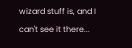wizard stuff is, and I can't see it there...